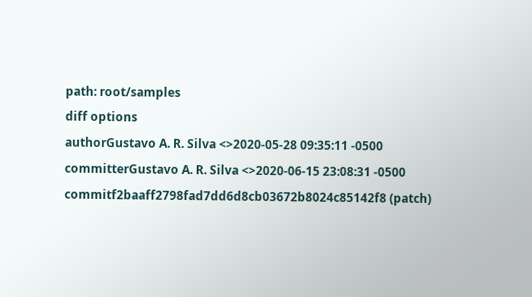path: root/samples
diff options
authorGustavo A. R. Silva <>2020-05-28 09:35:11 -0500
committerGustavo A. R. Silva <>2020-06-15 23:08:31 -0500
commitf2baaff2798fad7dd6d8cb03672b8024c85142f8 (patch)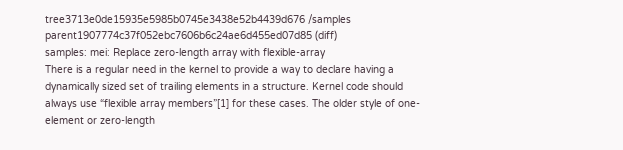tree3713e0de15935e5985b0745e3438e52b4439d676 /samples
parent1907774c37f052ebc7606b6c24ae6d455ed07d85 (diff)
samples: mei: Replace zero-length array with flexible-array
There is a regular need in the kernel to provide a way to declare having a dynamically sized set of trailing elements in a structure. Kernel code should always use “flexible array members”[1] for these cases. The older style of one-element or zero-length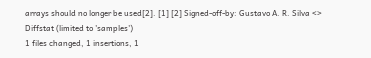arrays should no longer be used[2]. [1] [2] Signed-off-by: Gustavo A. R. Silva <>
Diffstat (limited to 'samples')
1 files changed, 1 insertions, 1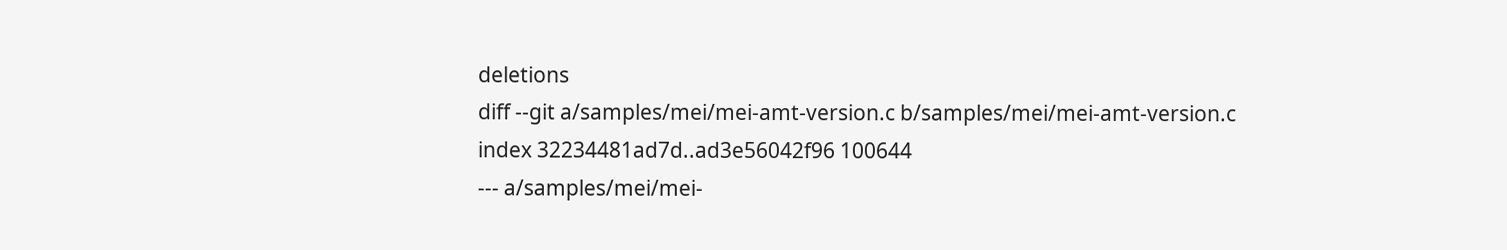deletions
diff --git a/samples/mei/mei-amt-version.c b/samples/mei/mei-amt-version.c
index 32234481ad7d..ad3e56042f96 100644
--- a/samples/mei/mei-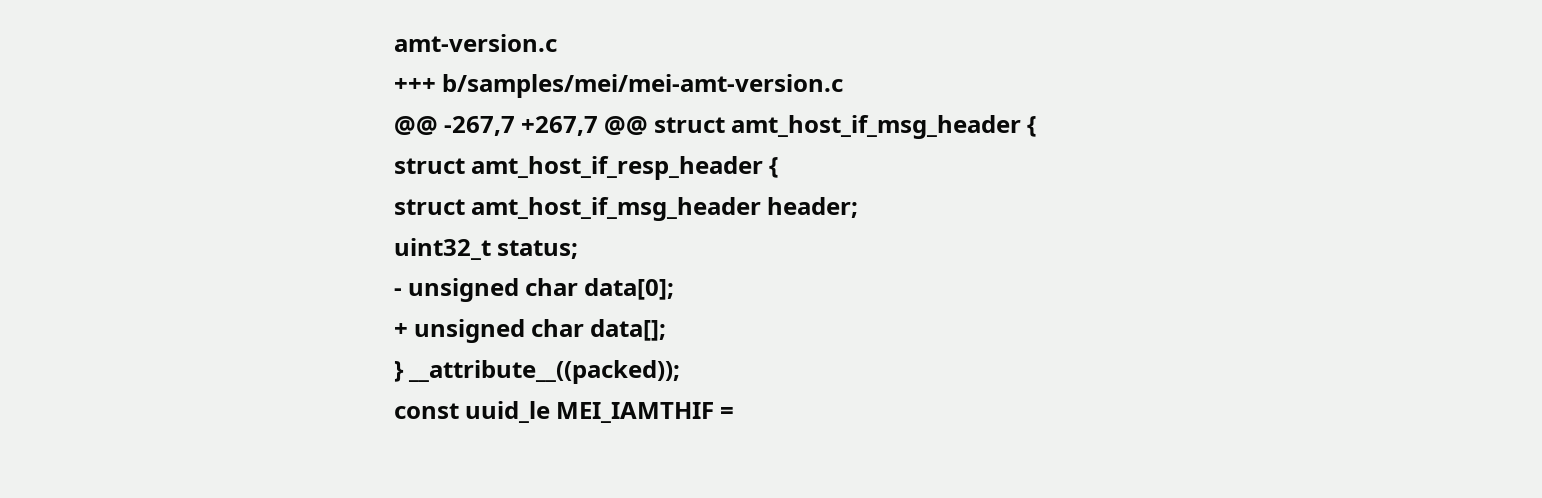amt-version.c
+++ b/samples/mei/mei-amt-version.c
@@ -267,7 +267,7 @@ struct amt_host_if_msg_header {
struct amt_host_if_resp_header {
struct amt_host_if_msg_header header;
uint32_t status;
- unsigned char data[0];
+ unsigned char data[];
} __attribute__((packed));
const uuid_le MEI_IAMTHIF =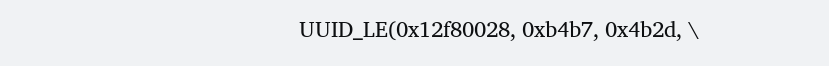UUID_LE(0x12f80028, 0xb4b7, 0x4b2d, \